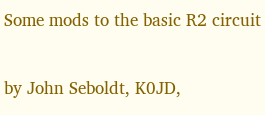Some mods to the basic R2 circuit

by John Seboldt, K0JD,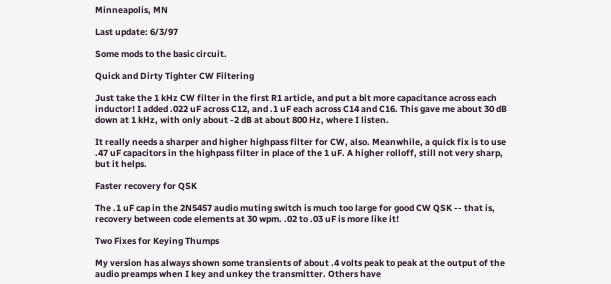Minneapolis, MN

Last update: 6/3/97

Some mods to the basic circuit.

Quick and Dirty Tighter CW Filtering

Just take the 1 kHz CW filter in the first R1 article, and put a bit more capacitance across each inductor! I added .022 uF across C12, and .1 uF each across C14 and C16. This gave me about 30 dB down at 1 kHz, with only about -2 dB at about 800 Hz, where I listen.

It really needs a sharper and higher highpass filter for CW, also. Meanwhile, a quick fix is to use .47 uF capacitors in the highpass filter in place of the 1 uF. A higher rolloff, still not very sharp, but it helps.

Faster recovery for QSK

The .1 uF cap in the 2N5457 audio muting switch is much too large for good CW QSK -- that is, recovery between code elements at 30 wpm. .02 to .03 uF is more like it!

Two Fixes for Keying Thumps

My version has always shown some transients of about .4 volts peak to peak at the output of the audio preamps when I key and unkey the transmitter. Others have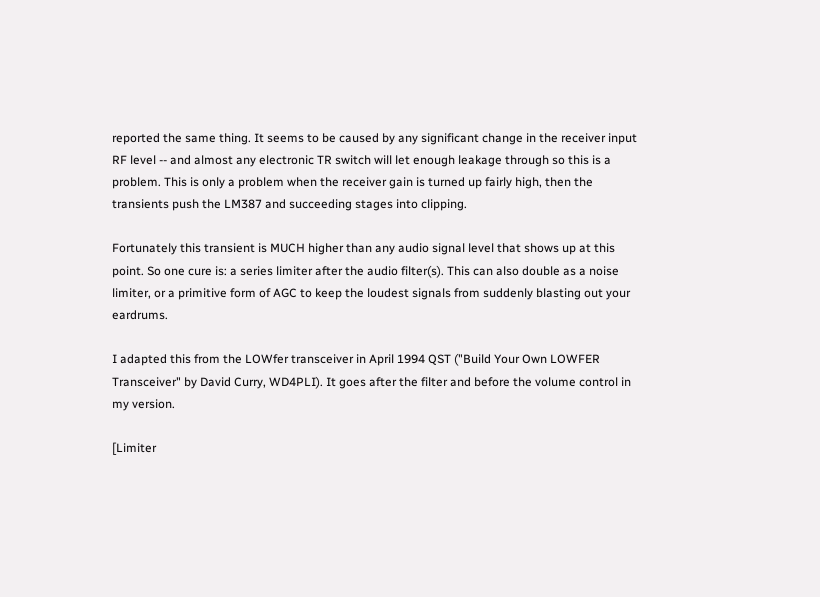reported the same thing. It seems to be caused by any significant change in the receiver input RF level -- and almost any electronic TR switch will let enough leakage through so this is a problem. This is only a problem when the receiver gain is turned up fairly high, then the transients push the LM387 and succeeding stages into clipping.

Fortunately this transient is MUCH higher than any audio signal level that shows up at this point. So one cure is: a series limiter after the audio filter(s). This can also double as a noise limiter, or a primitive form of AGC to keep the loudest signals from suddenly blasting out your eardrums.

I adapted this from the LOWfer transceiver in April 1994 QST ("Build Your Own LOWFER Transceiver" by David Curry, WD4PLI). It goes after the filter and before the volume control in my version.

[Limiter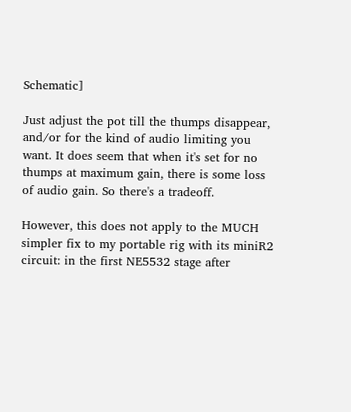Schematic]

Just adjust the pot till the thumps disappear, and/or for the kind of audio limiting you want. It does seem that when it's set for no thumps at maximum gain, there is some loss of audio gain. So there's a tradeoff.

However, this does not apply to the MUCH simpler fix to my portable rig with its miniR2 circuit: in the first NE5532 stage after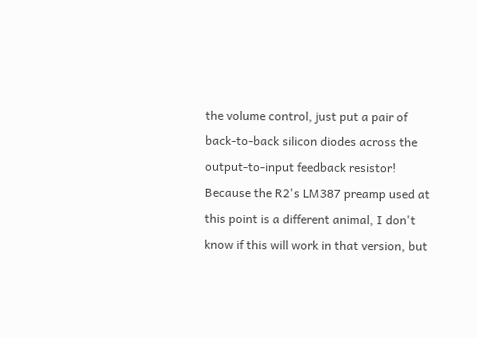the volume control, just put a pair of back-to-back silicon diodes across the output-to-input feedback resistor! Because the R2's LM387 preamp used at this point is a different animal, I don't know if this will work in that version, but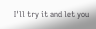I'll try it and let you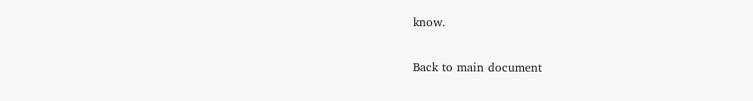know.

Back to main document